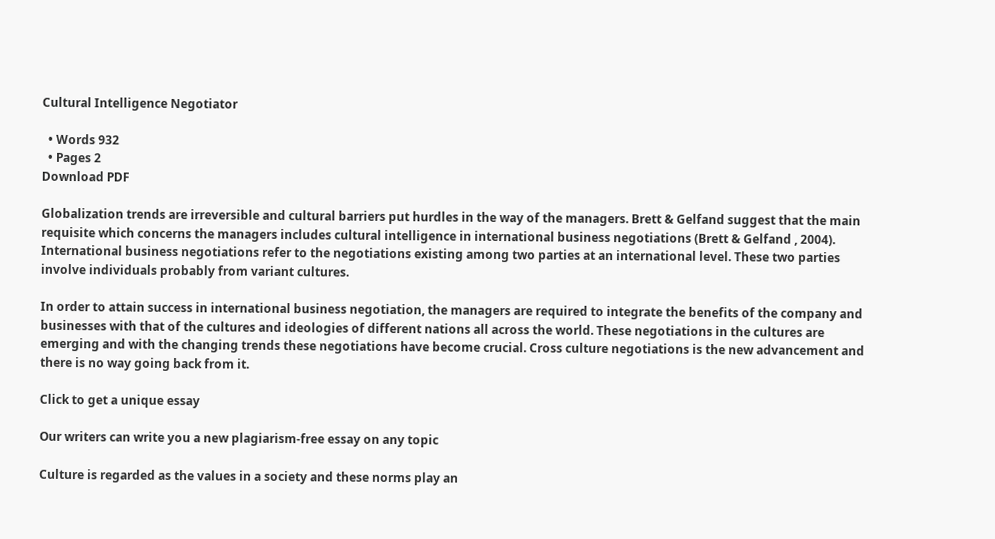Cultural Intelligence Negotiator

  • Words 932
  • Pages 2
Download PDF

Globalization trends are irreversible and cultural barriers put hurdles in the way of the managers. Brett & Gelfand suggest that the main requisite which concerns the managers includes cultural intelligence in international business negotiations (Brett & Gelfand , 2004). International business negotiations refer to the negotiations existing among two parties at an international level. These two parties involve individuals probably from variant cultures.

In order to attain success in international business negotiation, the managers are required to integrate the benefits of the company and businesses with that of the cultures and ideologies of different nations all across the world. These negotiations in the cultures are emerging and with the changing trends these negotiations have become crucial. Cross culture negotiations is the new advancement and there is no way going back from it.

Click to get a unique essay

Our writers can write you a new plagiarism-free essay on any topic

Culture is regarded as the values in a society and these norms play an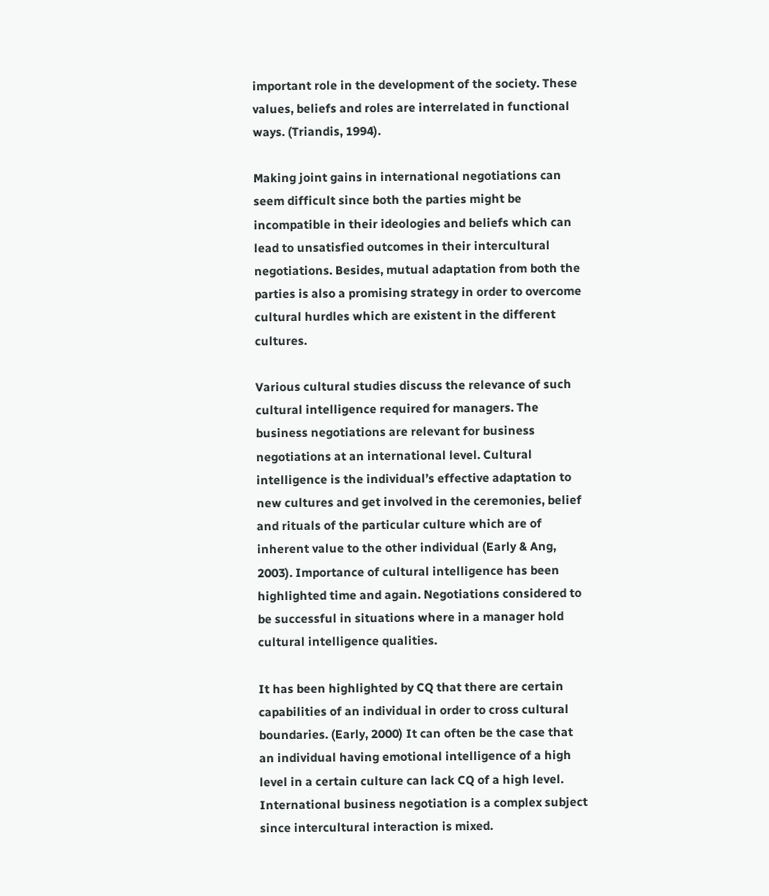important role in the development of the society. These values, beliefs and roles are interrelated in functional ways. (Triandis, 1994).

Making joint gains in international negotiations can seem difficult since both the parties might be incompatible in their ideologies and beliefs which can lead to unsatisfied outcomes in their intercultural negotiations. Besides, mutual adaptation from both the parties is also a promising strategy in order to overcome cultural hurdles which are existent in the different cultures.

Various cultural studies discuss the relevance of such cultural intelligence required for managers. The business negotiations are relevant for business negotiations at an international level. Cultural intelligence is the individual’s effective adaptation to new cultures and get involved in the ceremonies, belief and rituals of the particular culture which are of inherent value to the other individual (Early & Ang, 2003). Importance of cultural intelligence has been highlighted time and again. Negotiations considered to be successful in situations where in a manager hold cultural intelligence qualities.

It has been highlighted by CQ that there are certain capabilities of an individual in order to cross cultural boundaries. (Early, 2000) It can often be the case that an individual having emotional intelligence of a high level in a certain culture can lack CQ of a high level. International business negotiation is a complex subject since intercultural interaction is mixed.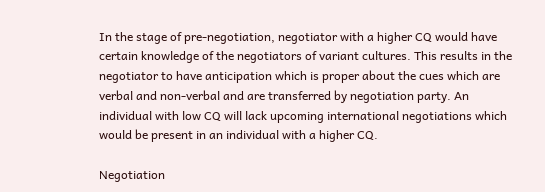In the stage of pre-negotiation, negotiator with a higher CQ would have certain knowledge of the negotiators of variant cultures. This results in the negotiator to have anticipation which is proper about the cues which are verbal and non-verbal and are transferred by negotiation party. An individual with low CQ will lack upcoming international negotiations which would be present in an individual with a higher CQ.

Negotiation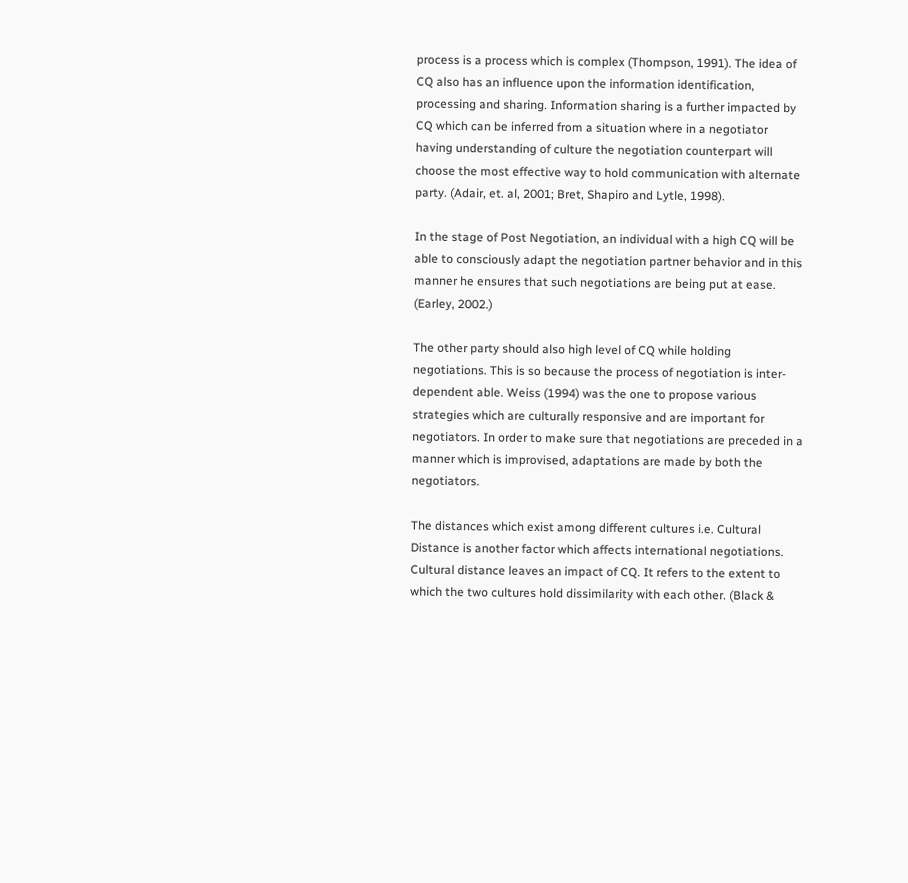process is a process which is complex (Thompson, 1991). The idea of CQ also has an influence upon the information identification, processing and sharing. Information sharing is a further impacted by CQ which can be inferred from a situation where in a negotiator having understanding of culture the negotiation counterpart will choose the most effective way to hold communication with alternate party. (Adair, et. al, 2001; Bret, Shapiro and Lytle, 1998).

In the stage of Post Negotiation, an individual with a high CQ will be able to consciously adapt the negotiation partner behavior and in this manner he ensures that such negotiations are being put at ease. (Earley, 2002.)

The other party should also high level of CQ while holding negotiations. This is so because the process of negotiation is inter-dependent able. Weiss (1994) was the one to propose various strategies which are culturally responsive and are important for negotiators. In order to make sure that negotiations are preceded in a manner which is improvised, adaptations are made by both the negotiators.

The distances which exist among different cultures i.e. Cultural Distance is another factor which affects international negotiations. Cultural distance leaves an impact of CQ. It refers to the extent to which the two cultures hold dissimilarity with each other. (Black &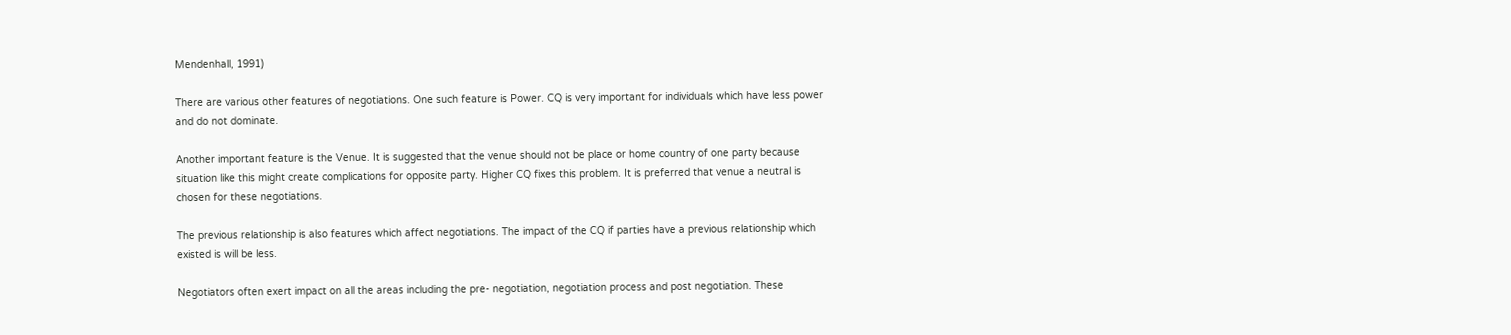Mendenhall, 1991)

There are various other features of negotiations. One such feature is Power. CQ is very important for individuals which have less power and do not dominate.

Another important feature is the Venue. It is suggested that the venue should not be place or home country of one party because situation like this might create complications for opposite party. Higher CQ fixes this problem. It is preferred that venue a neutral is chosen for these negotiations.

The previous relationship is also features which affect negotiations. The impact of the CQ if parties have a previous relationship which existed is will be less.

Negotiators often exert impact on all the areas including the pre- negotiation, negotiation process and post negotiation. These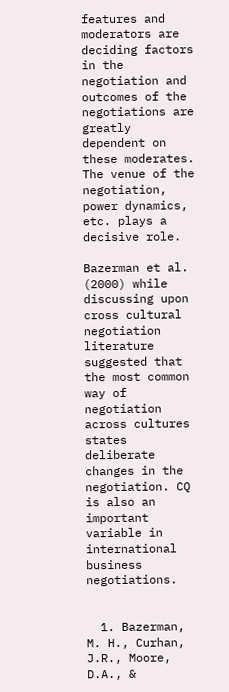features and moderators are deciding factors in the negotiation and outcomes of the negotiations are greatly dependent on these moderates. The venue of the negotiation, power dynamics, etc. plays a decisive role.

Bazerman et al. (2000) while discussing upon cross cultural negotiation literature suggested that the most common way of negotiation across cultures states deliberate changes in the negotiation. CQ is also an important variable in international business negotiations.


  1. Bazerman, M. H., Curhan, J.R., Moore, D.A., &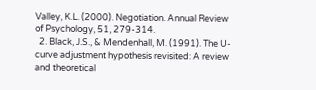Valley, K.L. (2000). Negotiation. Annual Review of Psychology, 51, 279-314.
  2. Black, J.S., & Mendenhall, M. (1991). The U-curve adjustment hypothesis revisited: A review and theoretical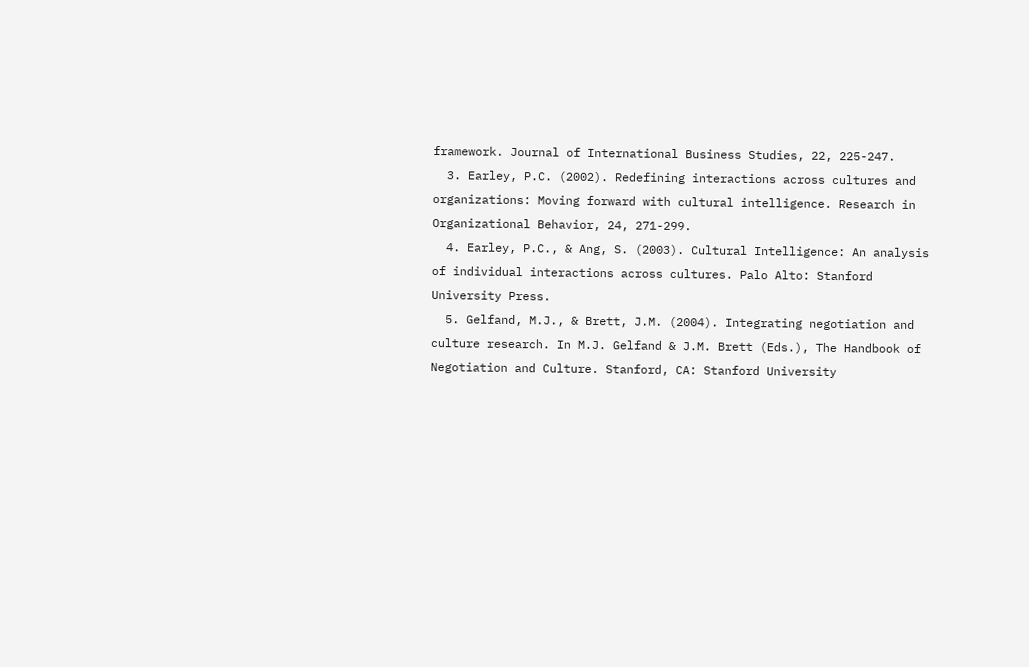framework. Journal of International Business Studies, 22, 225-247.
  3. Earley, P.C. (2002). Redefining interactions across cultures and organizations: Moving forward with cultural intelligence. Research in Organizational Behavior, 24, 271-299.
  4. Earley, P.C., & Ang, S. (2003). Cultural Intelligence: An analysis of individual interactions across cultures. Palo Alto: Stanford University Press.
  5. Gelfand, M.J., & Brett, J.M. (2004). Integrating negotiation and culture research. In M.J. Gelfand & J.M. Brett (Eds.), The Handbook of Negotiation and Culture. Stanford, CA: Stanford University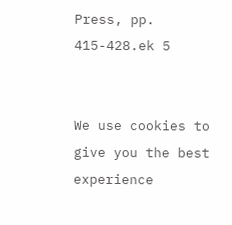Press, pp. 415-428.ek 5


We use cookies to give you the best experience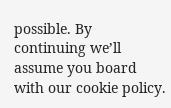possible. By continuing we’ll assume you board with our cookie policy.